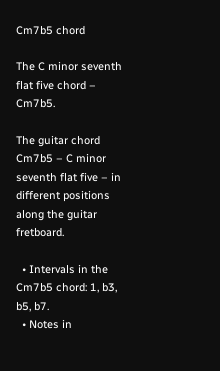Cm7b5 chord

The C minor seventh flat five chord – Cm7b5.

The guitar chord Cm7b5 – C minor seventh flat five – in different positions along the guitar fretboard.

  • Intervals in the Cm7b5 chord: 1, b3, b5, b7.
  • Notes in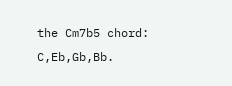the Cm7b5 chord: C,Eb,Gb,Bb.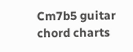Cm7b5 guitar chord charts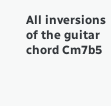All inversions of the guitar chord Cm7b5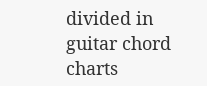divided in guitar chord charts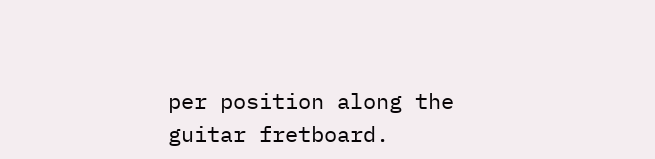per position along the guitar fretboard.